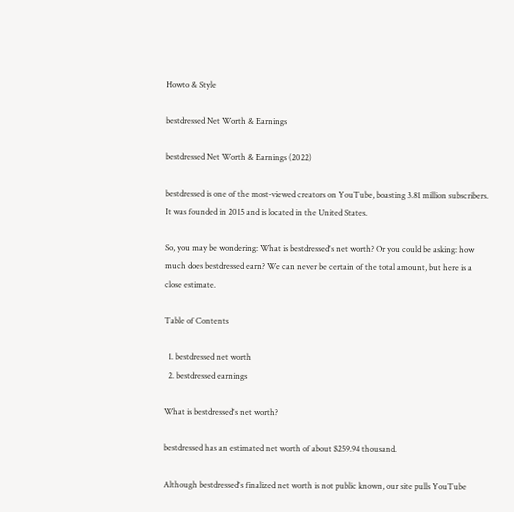Howto & Style

bestdressed Net Worth & Earnings

bestdressed Net Worth & Earnings (2022)

bestdressed is one of the most-viewed creators on YouTube, boasting 3.81 million subscribers. It was founded in 2015 and is located in the United States.

So, you may be wondering: What is bestdressed's net worth? Or you could be asking: how much does bestdressed earn? We can never be certain of the total amount, but here is a close estimate.

Table of Contents

  1. bestdressed net worth
  2. bestdressed earnings

What is bestdressed's net worth?

bestdressed has an estimated net worth of about $259.94 thousand.

Although bestdressed's finalized net worth is not public known, our site pulls YouTube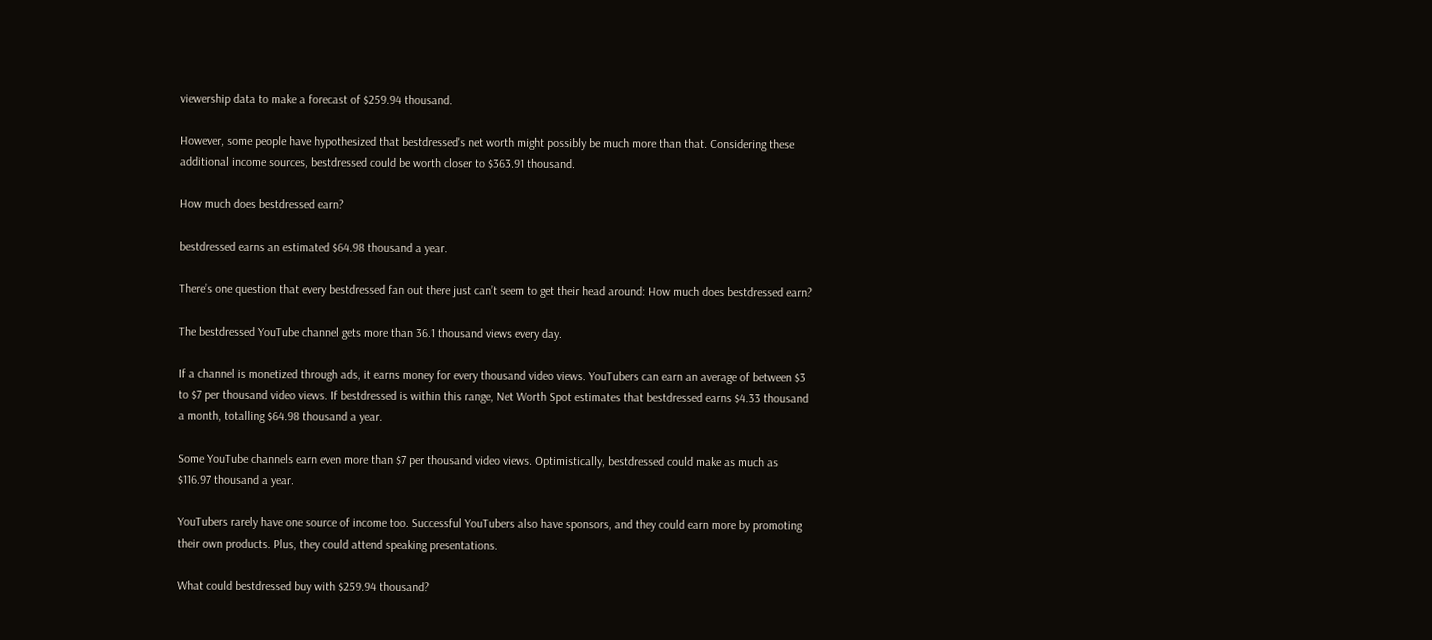viewership data to make a forecast of $259.94 thousand.

However, some people have hypothesized that bestdressed's net worth might possibly be much more than that. Considering these additional income sources, bestdressed could be worth closer to $363.91 thousand.

How much does bestdressed earn?

bestdressed earns an estimated $64.98 thousand a year.

There’s one question that every bestdressed fan out there just can’t seem to get their head around: How much does bestdressed earn?

The bestdressed YouTube channel gets more than 36.1 thousand views every day.

If a channel is monetized through ads, it earns money for every thousand video views. YouTubers can earn an average of between $3 to $7 per thousand video views. If bestdressed is within this range, Net Worth Spot estimates that bestdressed earns $4.33 thousand a month, totalling $64.98 thousand a year.

Some YouTube channels earn even more than $7 per thousand video views. Optimistically, bestdressed could make as much as $116.97 thousand a year.

YouTubers rarely have one source of income too. Successful YouTubers also have sponsors, and they could earn more by promoting their own products. Plus, they could attend speaking presentations.

What could bestdressed buy with $259.94 thousand?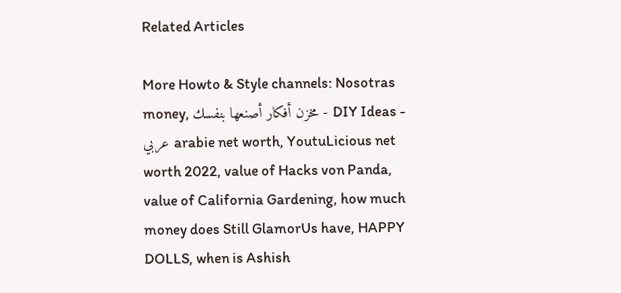Related Articles

More Howto & Style channels: Nosotras money, مخزن أفكار أصنعها بنفسك - DIY Ideas - عربي arabie net worth, YoutuLicious net worth 2022, value of Hacks von Panda, value of California Gardening, how much money does Still GlamorUs have, HAPPY DOLLS, when is Ashish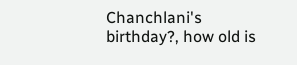Chanchlani's birthday?, how old is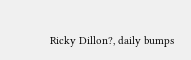Ricky Dillon?, daily bumps